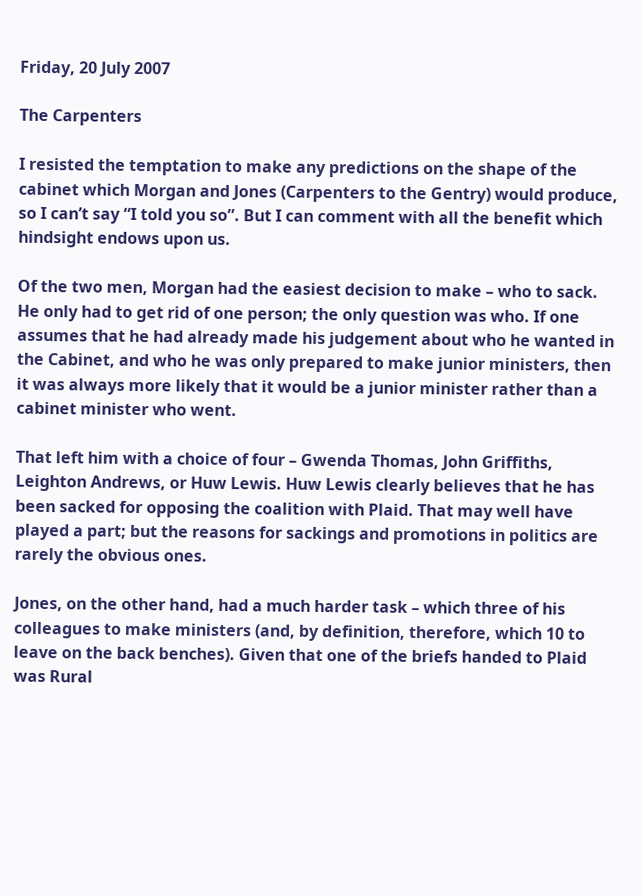Friday, 20 July 2007

The Carpenters

I resisted the temptation to make any predictions on the shape of the cabinet which Morgan and Jones (Carpenters to the Gentry) would produce, so I can’t say “I told you so”. But I can comment with all the benefit which hindsight endows upon us.

Of the two men, Morgan had the easiest decision to make – who to sack. He only had to get rid of one person; the only question was who. If one assumes that he had already made his judgement about who he wanted in the Cabinet, and who he was only prepared to make junior ministers, then it was always more likely that it would be a junior minister rather than a cabinet minister who went.

That left him with a choice of four – Gwenda Thomas, John Griffiths, Leighton Andrews, or Huw Lewis. Huw Lewis clearly believes that he has been sacked for opposing the coalition with Plaid. That may well have played a part; but the reasons for sackings and promotions in politics are rarely the obvious ones.

Jones, on the other hand, had a much harder task – which three of his colleagues to make ministers (and, by definition, therefore, which 10 to leave on the back benches). Given that one of the briefs handed to Plaid was Rural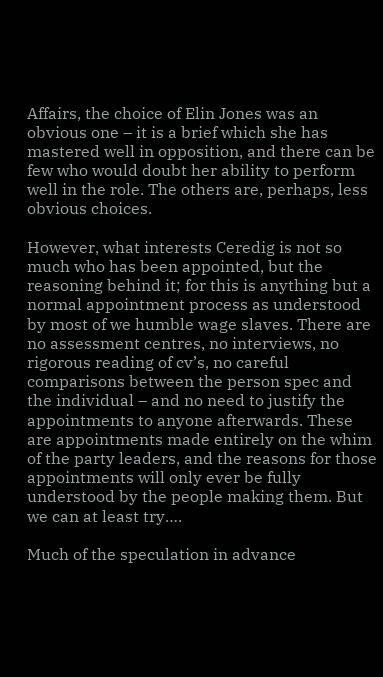Affairs, the choice of Elin Jones was an obvious one – it is a brief which she has mastered well in opposition, and there can be few who would doubt her ability to perform well in the role. The others are, perhaps, less obvious choices.

However, what interests Ceredig is not so much who has been appointed, but the reasoning behind it; for this is anything but a normal appointment process as understood by most of we humble wage slaves. There are no assessment centres, no interviews, no rigorous reading of cv’s, no careful comparisons between the person spec and the individual – and no need to justify the appointments to anyone afterwards. These are appointments made entirely on the whim of the party leaders, and the reasons for those appointments will only ever be fully understood by the people making them. But we can at least try….

Much of the speculation in advance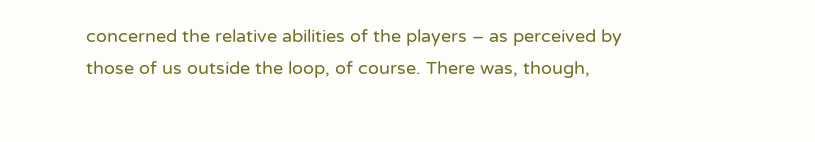concerned the relative abilities of the players – as perceived by those of us outside the loop, of course. There was, though,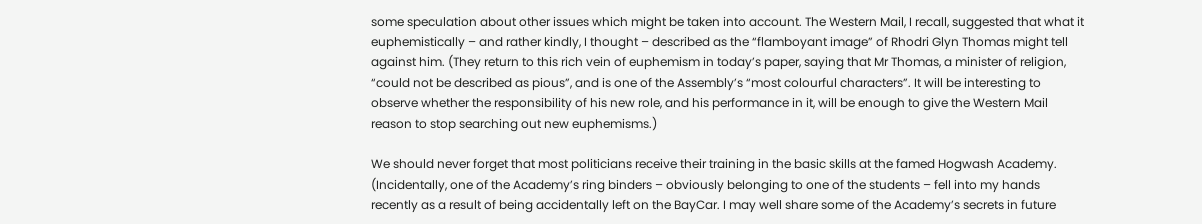some speculation about other issues which might be taken into account. The Western Mail, I recall, suggested that what it euphemistically – and rather kindly, I thought – described as the “flamboyant image” of Rhodri Glyn Thomas might tell against him. (They return to this rich vein of euphemism in today’s paper, saying that Mr Thomas, a minister of religion, “could not be described as pious”, and is one of the Assembly’s “most colourful characters”. It will be interesting to observe whether the responsibility of his new role, and his performance in it, will be enough to give the Western Mail reason to stop searching out new euphemisms.)

We should never forget that most politicians receive their training in the basic skills at the famed Hogwash Academy. (Incidentally, one of the Academy’s ring binders – obviously belonging to one of the students – fell into my hands recently as a result of being accidentally left on the BayCar. I may well share some of the Academy’s secrets in future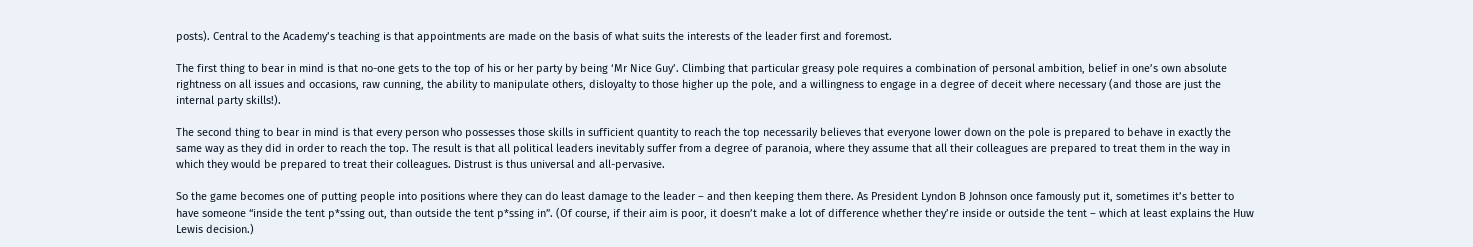posts). Central to the Academy’s teaching is that appointments are made on the basis of what suits the interests of the leader first and foremost.

The first thing to bear in mind is that no-one gets to the top of his or her party by being ‘Mr Nice Guy’. Climbing that particular greasy pole requires a combination of personal ambition, belief in one’s own absolute rightness on all issues and occasions, raw cunning, the ability to manipulate others, disloyalty to those higher up the pole, and a willingness to engage in a degree of deceit where necessary (and those are just the internal party skills!).

The second thing to bear in mind is that every person who possesses those skills in sufficient quantity to reach the top necessarily believes that everyone lower down on the pole is prepared to behave in exactly the same way as they did in order to reach the top. The result is that all political leaders inevitably suffer from a degree of paranoia, where they assume that all their colleagues are prepared to treat them in the way in which they would be prepared to treat their colleagues. Distrust is thus universal and all-pervasive.

So the game becomes one of putting people into positions where they can do least damage to the leader – and then keeping them there. As President Lyndon B Johnson once famously put it, sometimes it’s better to have someone “inside the tent p*ssing out, than outside the tent p*ssing in”. (Of course, if their aim is poor, it doesn’t make a lot of difference whether they’re inside or outside the tent – which at least explains the Huw Lewis decision.)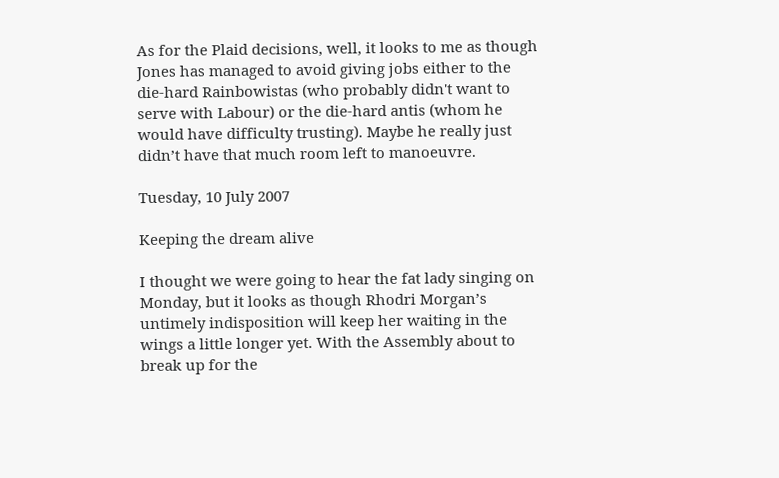As for the Plaid decisions, well, it looks to me as though Jones has managed to avoid giving jobs either to the die-hard Rainbowistas (who probably didn't want to serve with Labour) or the die-hard antis (whom he would have difficulty trusting). Maybe he really just didn’t have that much room left to manoeuvre.

Tuesday, 10 July 2007

Keeping the dream alive

I thought we were going to hear the fat lady singing on Monday, but it looks as though Rhodri Morgan’s untimely indisposition will keep her waiting in the wings a little longer yet. With the Assembly about to break up for the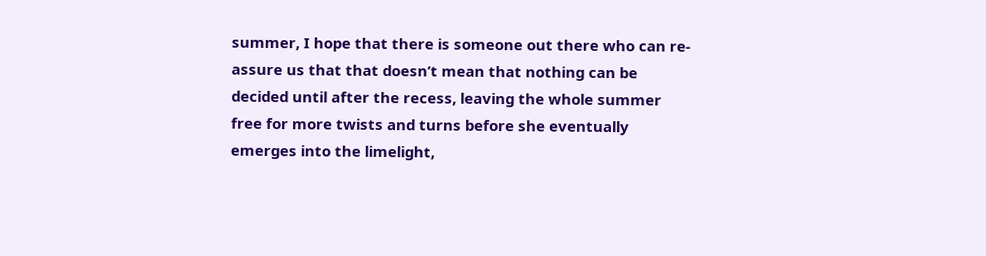summer, I hope that there is someone out there who can re-assure us that that doesn’t mean that nothing can be decided until after the recess, leaving the whole summer free for more twists and turns before she eventually emerges into the limelight,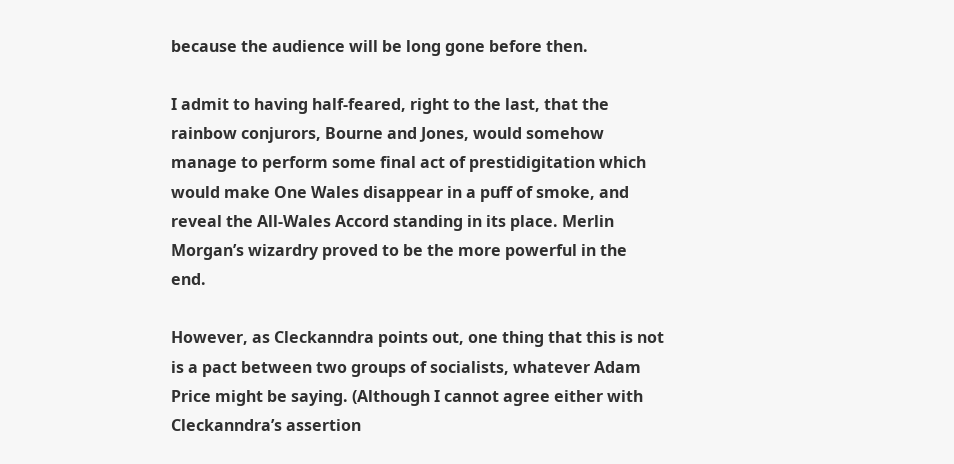because the audience will be long gone before then.

I admit to having half-feared, right to the last, that the rainbow conjurors, Bourne and Jones, would somehow manage to perform some final act of prestidigitation which would make One Wales disappear in a puff of smoke, and reveal the All-Wales Accord standing in its place. Merlin Morgan’s wizardry proved to be the more powerful in the end.

However, as Cleckanndra points out, one thing that this is not is a pact between two groups of socialists, whatever Adam Price might be saying. (Although I cannot agree either with Cleckanndra’s assertion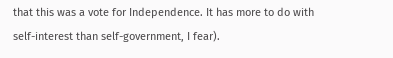that this was a vote for Independence. It has more to do with self-interest than self-government, I fear).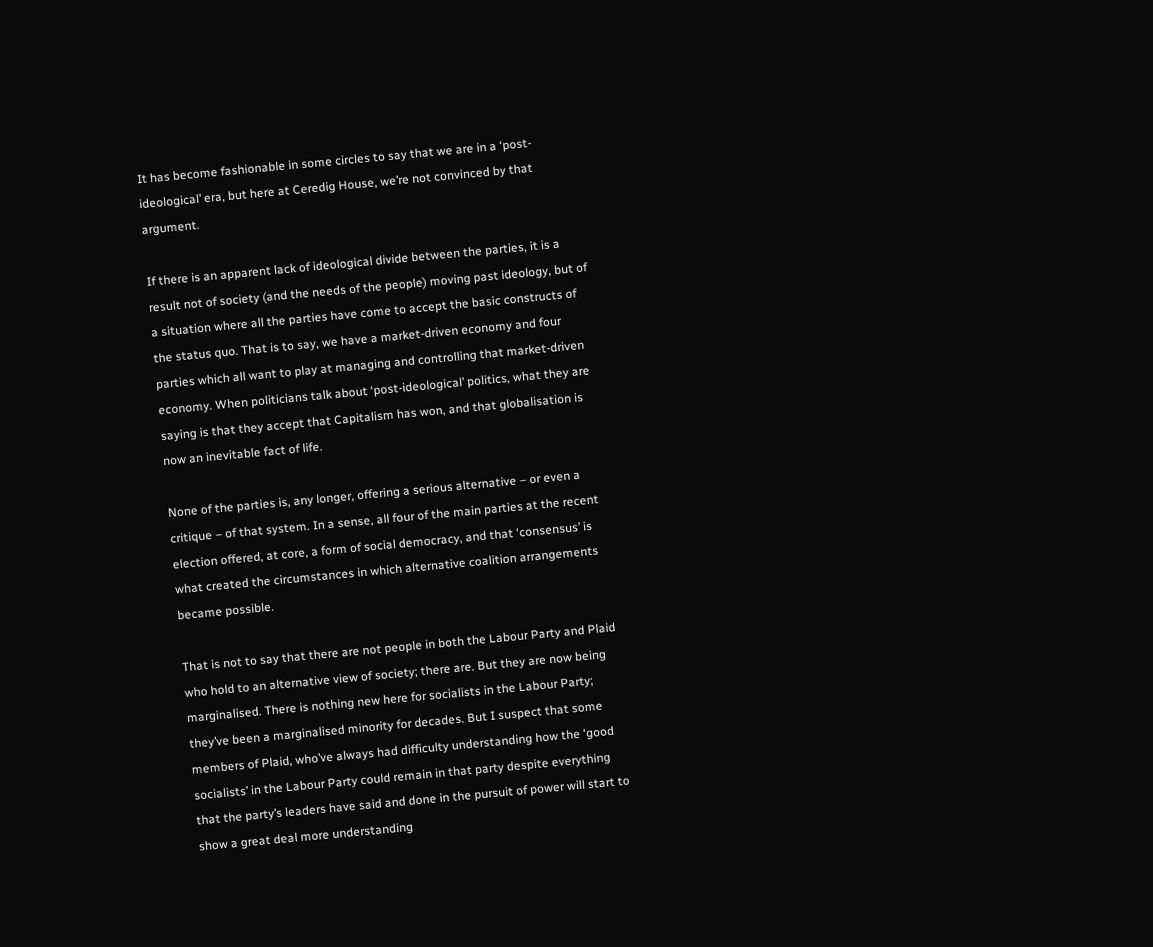It has become fashionable in some circles to say that we are in a ‘post-ideological’ era, but here at Ceredig House, we’re not convinced by that argument.

If there is an apparent lack of ideological divide between the parties, it is a result not of society (and the needs of the people) moving past ideology, but of a situation where all the parties have come to accept the basic constructs of the status quo. That is to say, we have a market-driven economy and four parties which all want to play at managing and controlling that market-driven economy. When politicians talk about ‘post-ideological’ politics, what they are saying is that they accept that Capitalism has won, and that globalisation is now an inevitable fact of life.

None of the parties is, any longer, offering a serious alternative – or even a critique – of that system. In a sense, all four of the main parties at the recent election offered, at core, a form of social democracy, and that ‘consensus’ is what created the circumstances in which alternative coalition arrangements became possible.

That is not to say that there are not people in both the Labour Party and Plaid who hold to an alternative view of society; there are. But they are now being marginalised. There is nothing new here for socialists in the Labour Party; they’ve been a marginalised minority for decades. But I suspect that some members of Plaid, who’ve always had difficulty understanding how the ‘good socialists’ in the Labour Party could remain in that party despite everything that the party’s leaders have said and done in the pursuit of power will start to show a great deal more understanding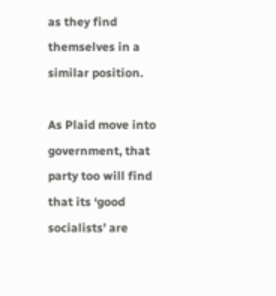as they find themselves in a similar position.

As Plaid move into government, that party too will find that its ‘good socialists’ are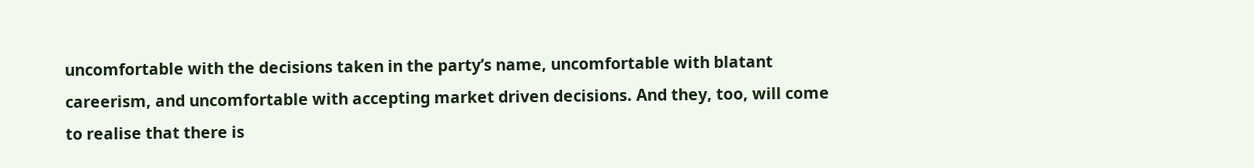uncomfortable with the decisions taken in the party’s name, uncomfortable with blatant careerism, and uncomfortable with accepting market driven decisions. And they, too, will come to realise that there is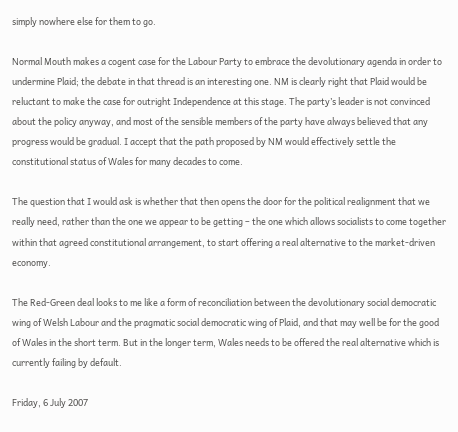simply nowhere else for them to go.

Normal Mouth makes a cogent case for the Labour Party to embrace the devolutionary agenda in order to undermine Plaid; the debate in that thread is an interesting one. NM is clearly right that Plaid would be reluctant to make the case for outright Independence at this stage. The party’s leader is not convinced about the policy anyway, and most of the sensible members of the party have always believed that any progress would be gradual. I accept that the path proposed by NM would effectively settle the constitutional status of Wales for many decades to come.

The question that I would ask is whether that then opens the door for the political realignment that we really need, rather than the one we appear to be getting – the one which allows socialists to come together within that agreed constitutional arrangement, to start offering a real alternative to the market-driven economy.

The Red-Green deal looks to me like a form of reconciliation between the devolutionary social democratic wing of Welsh Labour and the pragmatic social democratic wing of Plaid, and that may well be for the good of Wales in the short term. But in the longer term, Wales needs to be offered the real alternative which is currently failing by default.

Friday, 6 July 2007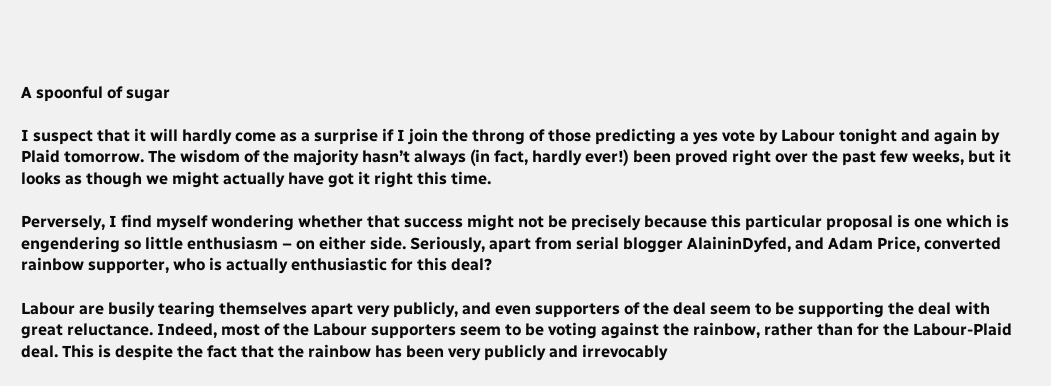A spoonful of sugar

I suspect that it will hardly come as a surprise if I join the throng of those predicting a yes vote by Labour tonight and again by Plaid tomorrow. The wisdom of the majority hasn’t always (in fact, hardly ever!) been proved right over the past few weeks, but it looks as though we might actually have got it right this time.

Perversely, I find myself wondering whether that success might not be precisely because this particular proposal is one which is engendering so little enthusiasm – on either side. Seriously, apart from serial blogger AlaininDyfed, and Adam Price, converted rainbow supporter, who is actually enthusiastic for this deal?

Labour are busily tearing themselves apart very publicly, and even supporters of the deal seem to be supporting the deal with great reluctance. Indeed, most of the Labour supporters seem to be voting against the rainbow, rather than for the Labour-Plaid deal. This is despite the fact that the rainbow has been very publicly and irrevocably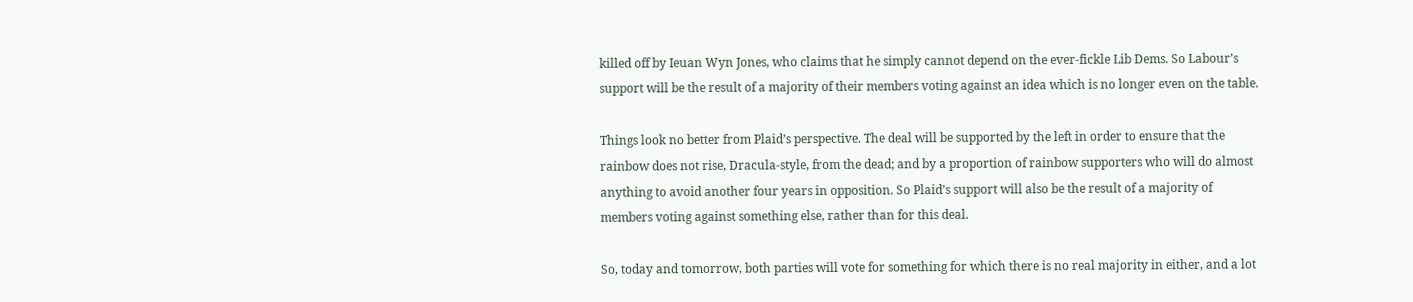killed off by Ieuan Wyn Jones, who claims that he simply cannot depend on the ever-fickle Lib Dems. So Labour’s support will be the result of a majority of their members voting against an idea which is no longer even on the table.

Things look no better from Plaid’s perspective. The deal will be supported by the left in order to ensure that the rainbow does not rise, Dracula-style, from the dead; and by a proportion of rainbow supporters who will do almost anything to avoid another four years in opposition. So Plaid’s support will also be the result of a majority of members voting against something else, rather than for this deal.

So, today and tomorrow, both parties will vote for something for which there is no real majority in either, and a lot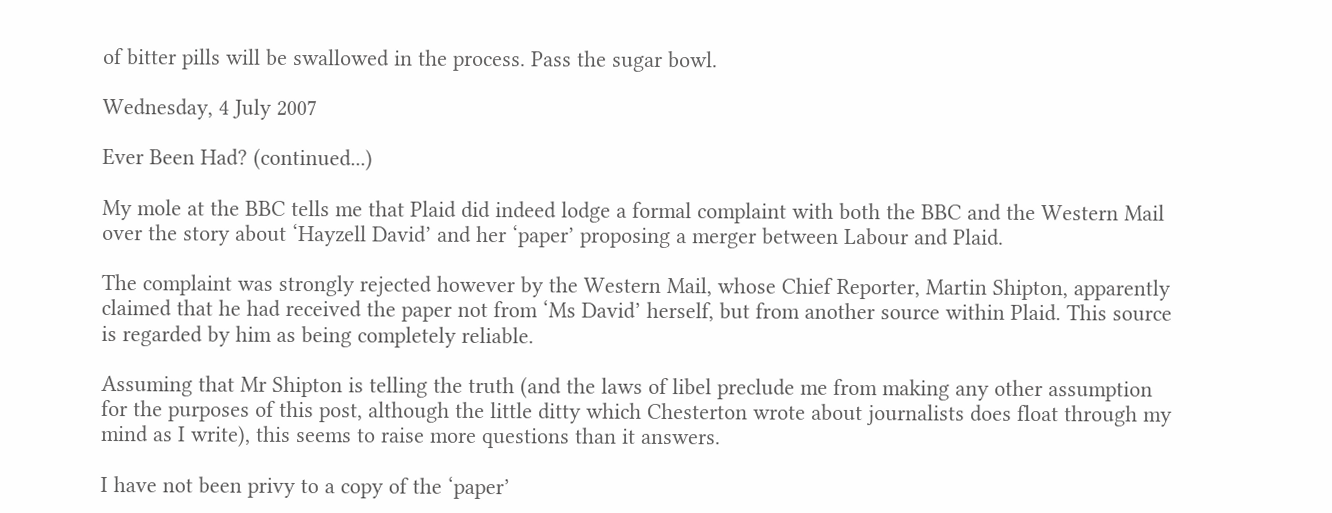of bitter pills will be swallowed in the process. Pass the sugar bowl.

Wednesday, 4 July 2007

Ever Been Had? (continued...)

My mole at the BBC tells me that Plaid did indeed lodge a formal complaint with both the BBC and the Western Mail over the story about ‘Hayzell David’ and her ‘paper’ proposing a merger between Labour and Plaid.

The complaint was strongly rejected however by the Western Mail, whose Chief Reporter, Martin Shipton, apparently claimed that he had received the paper not from ‘Ms David’ herself, but from another source within Plaid. This source is regarded by him as being completely reliable.

Assuming that Mr Shipton is telling the truth (and the laws of libel preclude me from making any other assumption for the purposes of this post, although the little ditty which Chesterton wrote about journalists does float through my mind as I write), this seems to raise more questions than it answers.

I have not been privy to a copy of the ‘paper’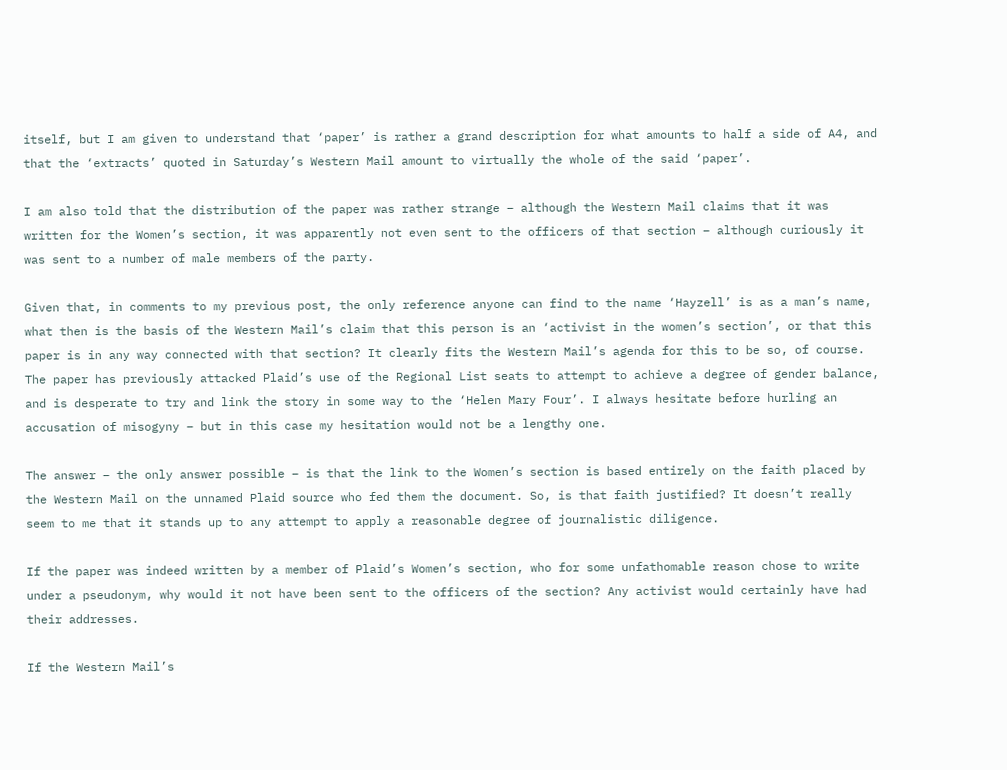itself, but I am given to understand that ‘paper’ is rather a grand description for what amounts to half a side of A4, and that the ‘extracts’ quoted in Saturday’s Western Mail amount to virtually the whole of the said ‘paper’.

I am also told that the distribution of the paper was rather strange – although the Western Mail claims that it was written for the Women’s section, it was apparently not even sent to the officers of that section – although curiously it was sent to a number of male members of the party.

Given that, in comments to my previous post, the only reference anyone can find to the name ‘Hayzell’ is as a man’s name, what then is the basis of the Western Mail’s claim that this person is an ‘activist in the women’s section’, or that this paper is in any way connected with that section? It clearly fits the Western Mail’s agenda for this to be so, of course. The paper has previously attacked Plaid’s use of the Regional List seats to attempt to achieve a degree of gender balance, and is desperate to try and link the story in some way to the ‘Helen Mary Four’. I always hesitate before hurling an accusation of misogyny – but in this case my hesitation would not be a lengthy one.

The answer – the only answer possible – is that the link to the Women’s section is based entirely on the faith placed by the Western Mail on the unnamed Plaid source who fed them the document. So, is that faith justified? It doesn’t really seem to me that it stands up to any attempt to apply a reasonable degree of journalistic diligence.

If the paper was indeed written by a member of Plaid’s Women’s section, who for some unfathomable reason chose to write under a pseudonym, why would it not have been sent to the officers of the section? Any activist would certainly have had their addresses.

If the Western Mail’s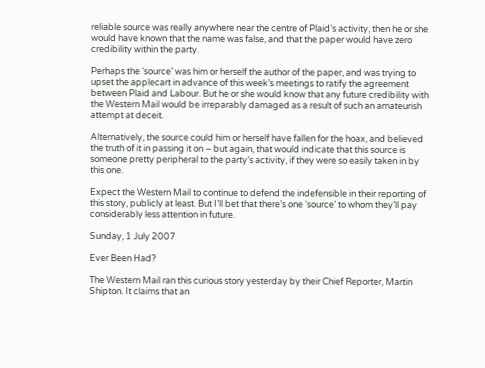reliable source was really anywhere near the centre of Plaid’s activity, then he or she would have known that the name was false, and that the paper would have zero credibility within the party.

Perhaps the ‘source’ was him or herself the author of the paper, and was trying to upset the applecart in advance of this week’s meetings to ratify the agreement between Plaid and Labour. But he or she would know that any future credibility with the Western Mail would be irreparably damaged as a result of such an amateurish attempt at deceit.

Alternatively, the source could him or herself have fallen for the hoax, and believed the truth of it in passing it on – but again, that would indicate that this source is someone pretty peripheral to the party’s activity, if they were so easily taken in by this one.

Expect the Western Mail to continue to defend the indefensible in their reporting of this story, publicly at least. But I’ll bet that there’s one ‘source’ to whom they’ll pay considerably less attention in future.

Sunday, 1 July 2007

Ever Been Had?

The Western Mail ran this curious story yesterday by their Chief Reporter, Martin Shipton. It claims that an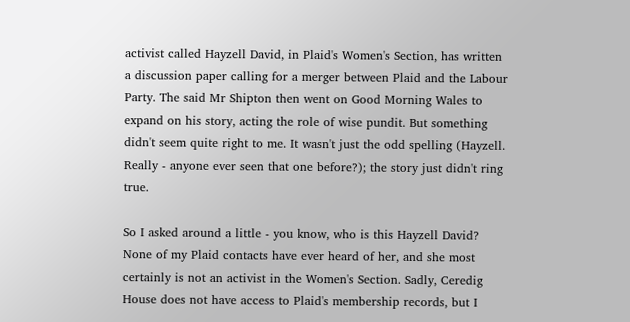activist called Hayzell David, in Plaid's Women's Section, has written a discussion paper calling for a merger between Plaid and the Labour Party. The said Mr Shipton then went on Good Morning Wales to expand on his story, acting the role of wise pundit. But something didn't seem quite right to me. It wasn't just the odd spelling (Hayzell. Really - anyone ever seen that one before?); the story just didn't ring true.

So I asked around a little - you know, who is this Hayzell David? None of my Plaid contacts have ever heard of her, and she most certainly is not an activist in the Women's Section. Sadly, Ceredig House does not have access to Plaid's membership records, but I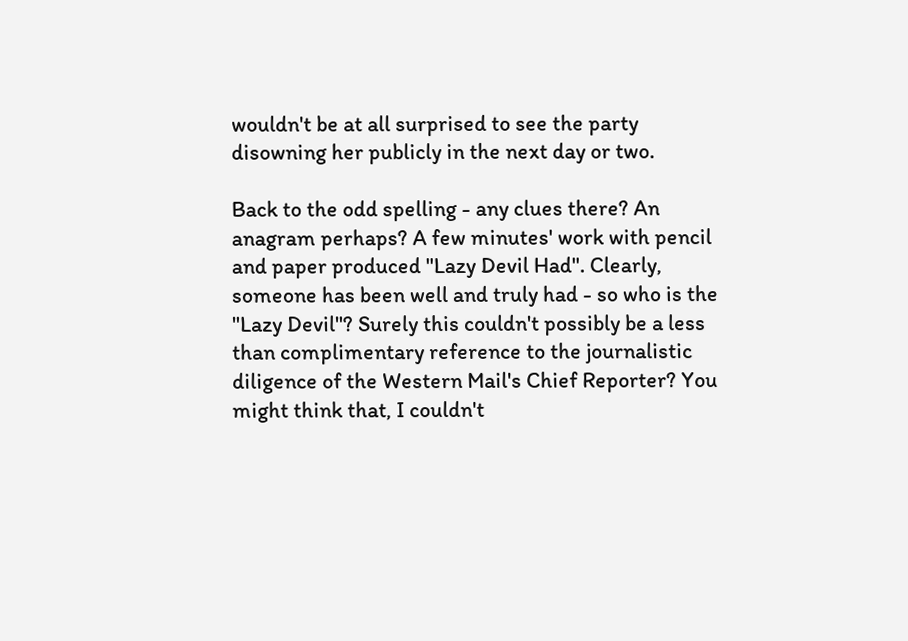wouldn't be at all surprised to see the party disowning her publicly in the next day or two.

Back to the odd spelling - any clues there? An anagram perhaps? A few minutes' work with pencil and paper produced "Lazy Devil Had". Clearly, someone has been well and truly had - so who is the "Lazy Devil"? Surely this couldn't possibly be a less than complimentary reference to the journalistic diligence of the Western Mail's Chief Reporter? You might think that, I couldn't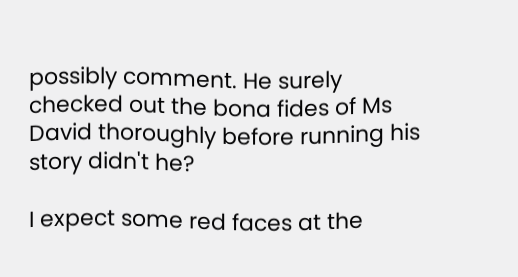possibly comment. He surely checked out the bona fides of Ms David thoroughly before running his story didn't he?

I expect some red faces at the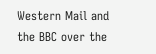Western Mail and the BBC over the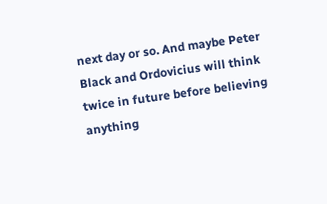next day or so. And maybe Peter Black and Ordovicius will think twice in future before believing anything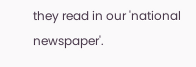they read in our 'national newspaper'.